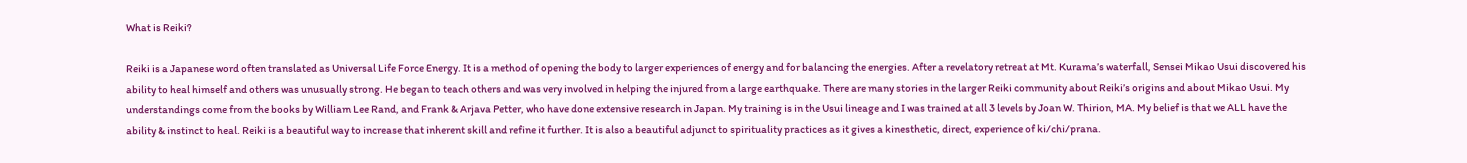What is Reiki?

Reiki is a Japanese word often translated as Universal Life Force Energy. It is a method of opening the body to larger experiences of energy and for balancing the energies. After a revelatory retreat at Mt. Kurama’s waterfall, Sensei Mikao Usui discovered his ability to heal himself and others was unusually strong. He began to teach others and was very involved in helping the injured from a large earthquake. There are many stories in the larger Reiki community about Reiki’s origins and about Mikao Usui. My understandings come from the books by William Lee Rand, and Frank & Arjava Petter, who have done extensive research in Japan. My training is in the Usui lineage and I was trained at all 3 levels by Joan W. Thirion, MA. My belief is that we ALL have the ability & instinct to heal. Reiki is a beautiful way to increase that inherent skill and refine it further. It is also a beautiful adjunct to spirituality practices as it gives a kinesthetic, direct, experience of ki/chi/prana.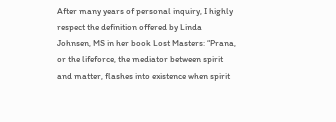After many years of personal inquiry, I highly respect the definition offered by Linda Johnsen, MS in her book Lost Masters: “Prana, or the lifeforce, the mediator between spirit and matter, flashes into existence when spirit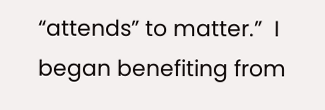“attends” to matter.”  I began benefiting from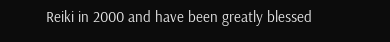Reiki in 2000 and have been greatly blessed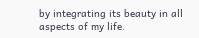by integrating its beauty in all aspects of my life.